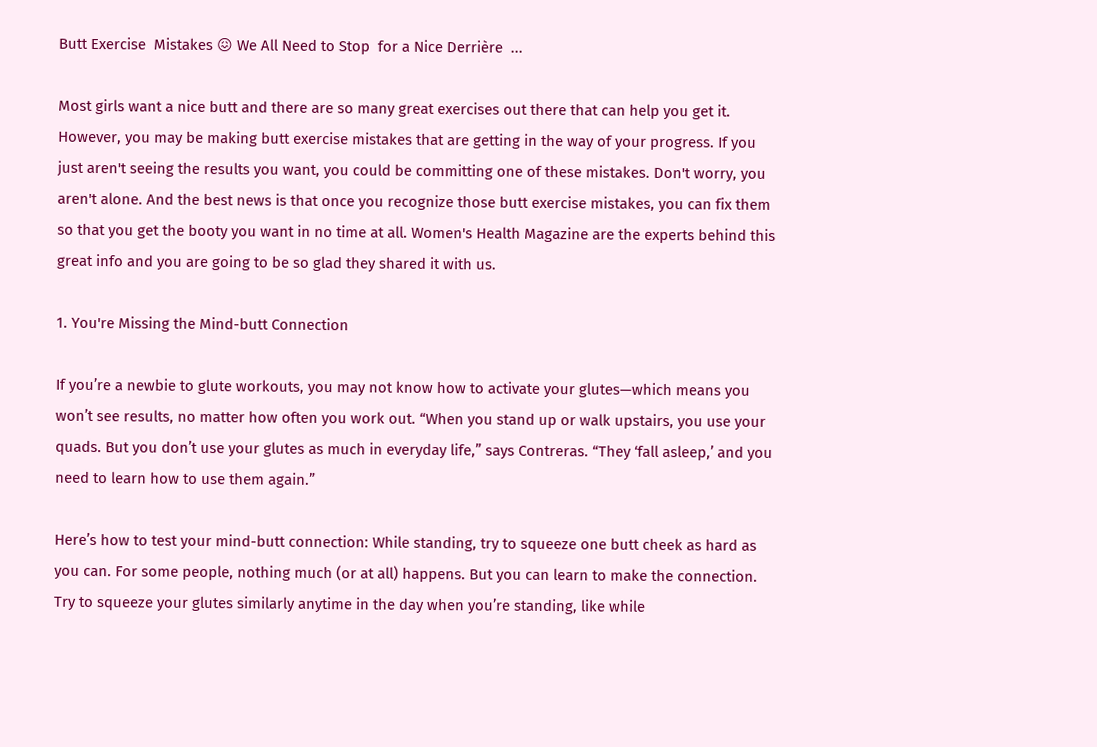Butt Exercise  Mistakes 😖 We All Need to Stop  for a Nice Derrière  ...

Most girls want a nice butt and there are so many great exercises out there that can help you get it. However, you may be making butt exercise mistakes that are getting in the way of your progress. If you just aren't seeing the results you want, you could be committing one of these mistakes. Don't worry, you aren't alone. And the best news is that once you recognize those butt exercise mistakes, you can fix them so that you get the booty you want in no time at all. Women's Health Magazine are the experts behind this great info and you are going to be so glad they shared it with us.

1. You're Missing the Mind-butt Connection

If you’re a newbie to glute workouts, you may not know how to activate your glutes—which means you won’t see results, no matter how often you work out. “When you stand up or walk upstairs, you use your quads. But you don’t use your glutes as much in everyday life,” says Contreras. “They ‘fall asleep,’ and you need to learn how to use them again.”

Here’s how to test your mind-butt connection: While standing, try to squeeze one butt cheek as hard as you can. For some people, nothing much (or at all) happens. But you can learn to make the connection. Try to squeeze your glutes similarly anytime in the day when you’re standing, like while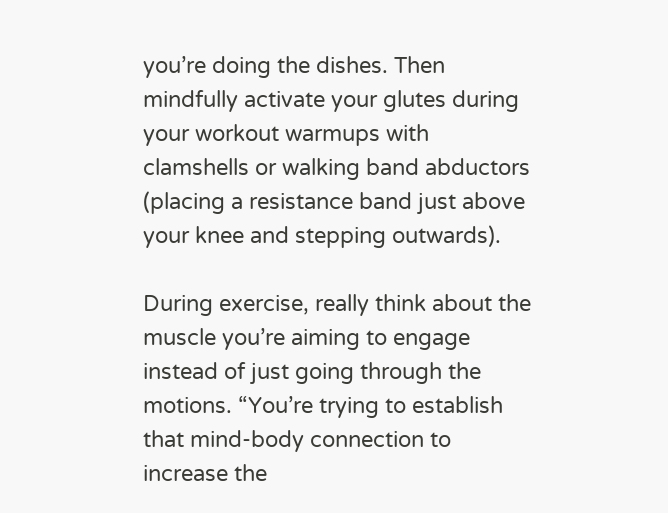you’re doing the dishes. Then mindfully activate your glutes during your workout warmups with clamshells or walking band abductors (placing a resistance band just above your knee and stepping outwards).

During exercise, really think about the muscle you’re aiming to engage instead of just going through the motions. “You’re trying to establish that mind-body connection to increase the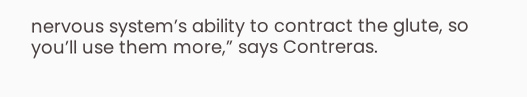nervous system’s ability to contract the glute, so you’ll use them more,” says Contreras.